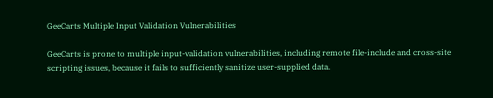GeeCarts Multiple Input Validation Vulnerabilities

GeeCarts is prone to multiple input-validation vulnerabilities, including remote file-include and cross-site scripting issues, because it fails to sufficiently sanitize user-supplied data.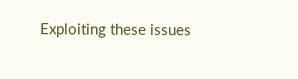Exploiting these issues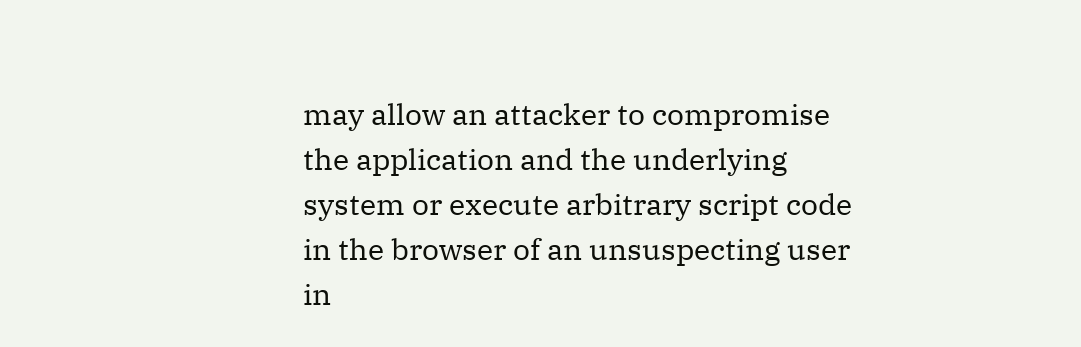may allow an attacker to compromise the application and the underlying system or execute arbitrary script code in the browser of an unsuspecting user in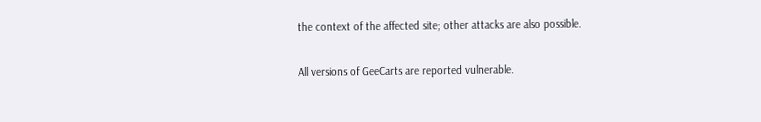the context of the affected site; other attacks are also possible.

All versions of GeeCarts are reported vulnerable.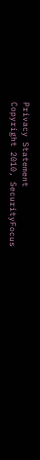Privacy Statement
Copyright 2010, SecurityFocus